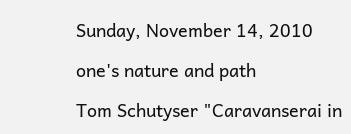Sunday, November 14, 2010

one's nature and path

Tom Schutyser "Caravanserai in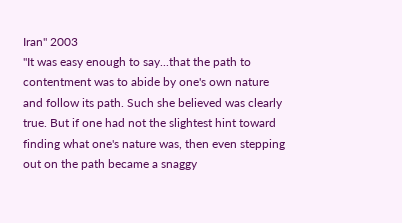Iran" 2003
"It was easy enough to say...that the path to contentment was to abide by one's own nature and follow its path. Such she believed was clearly true. But if one had not the slightest hint toward finding what one's nature was, then even stepping out on the path became a snaggy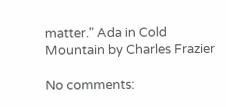matter." Ada in Cold Mountain by Charles Frazier

No comments: